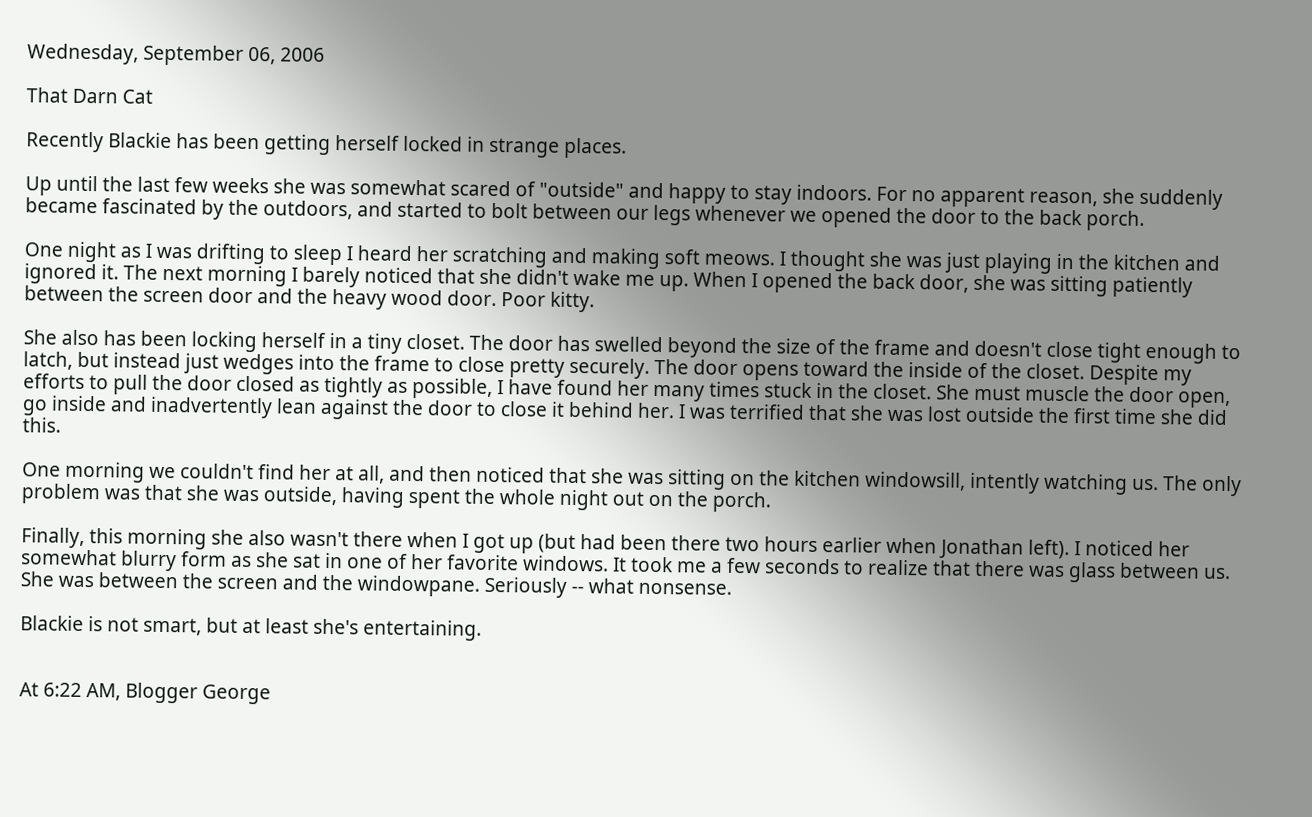Wednesday, September 06, 2006

That Darn Cat

Recently Blackie has been getting herself locked in strange places.

Up until the last few weeks she was somewhat scared of "outside" and happy to stay indoors. For no apparent reason, she suddenly became fascinated by the outdoors, and started to bolt between our legs whenever we opened the door to the back porch.

One night as I was drifting to sleep I heard her scratching and making soft meows. I thought she was just playing in the kitchen and ignored it. The next morning I barely noticed that she didn't wake me up. When I opened the back door, she was sitting patiently between the screen door and the heavy wood door. Poor kitty.

She also has been locking herself in a tiny closet. The door has swelled beyond the size of the frame and doesn't close tight enough to latch, but instead just wedges into the frame to close pretty securely. The door opens toward the inside of the closet. Despite my efforts to pull the door closed as tightly as possible, I have found her many times stuck in the closet. She must muscle the door open, go inside and inadvertently lean against the door to close it behind her. I was terrified that she was lost outside the first time she did this.

One morning we couldn't find her at all, and then noticed that she was sitting on the kitchen windowsill, intently watching us. The only problem was that she was outside, having spent the whole night out on the porch.

Finally, this morning she also wasn't there when I got up (but had been there two hours earlier when Jonathan left). I noticed her somewhat blurry form as she sat in one of her favorite windows. It took me a few seconds to realize that there was glass between us. She was between the screen and the windowpane. Seriously -- what nonsense.

Blackie is not smart, but at least she's entertaining.


At 6:22 AM, Blogger George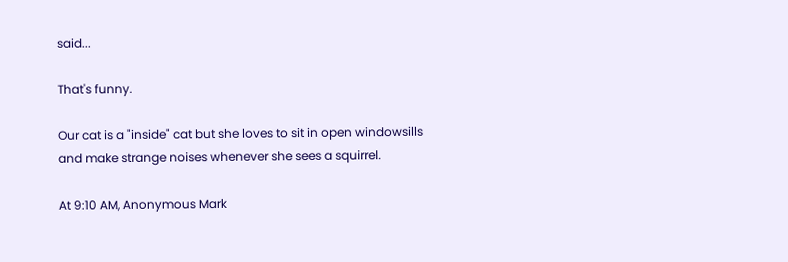said...

That's funny.

Our cat is a "inside" cat but she loves to sit in open windowsills and make strange noises whenever she sees a squirrel.

At 9:10 AM, Anonymous Mark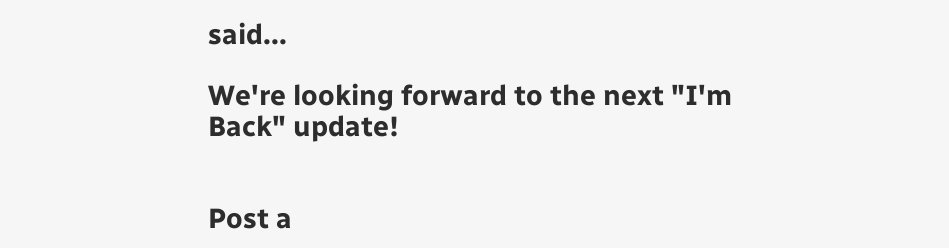said...

We're looking forward to the next "I'm Back" update!


Post a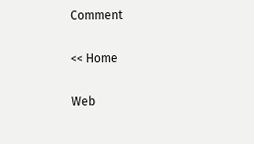Comment

<< Home

Web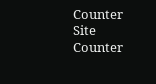Counter
Site Counter